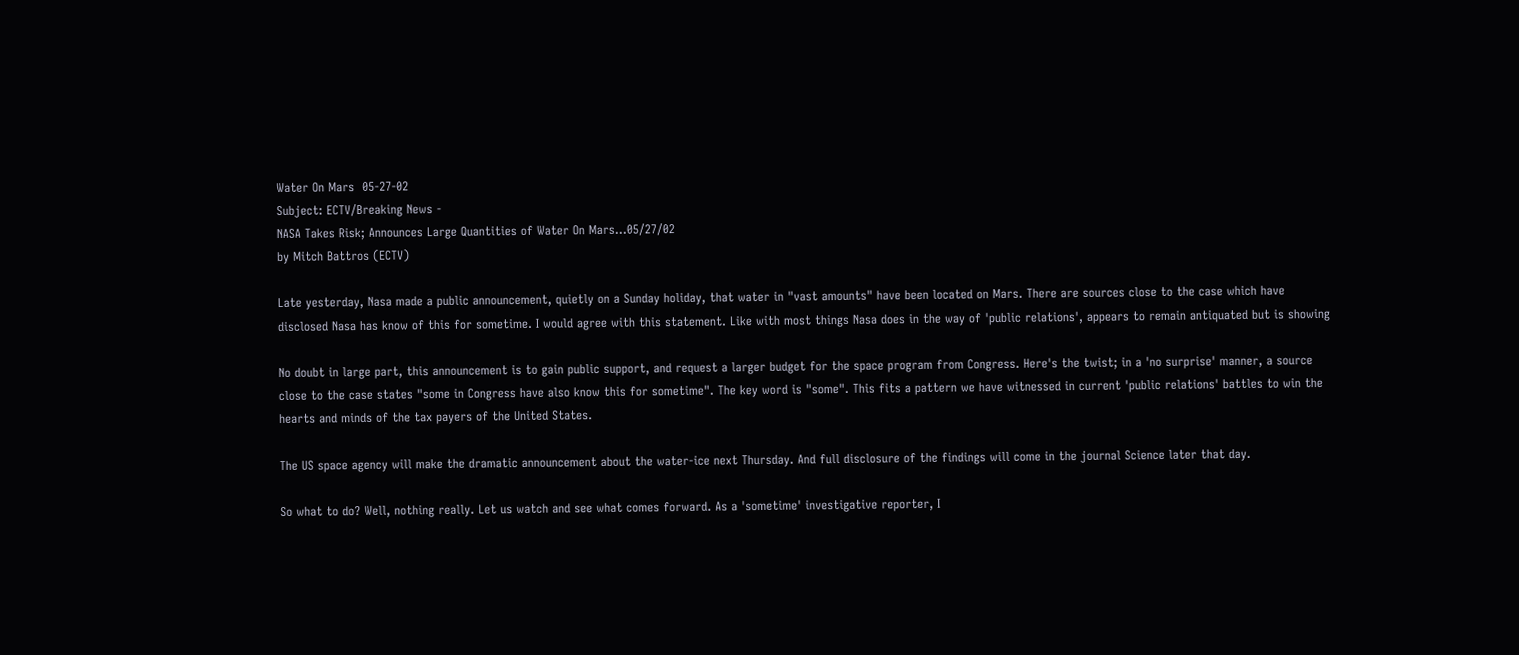Water On Mars  05-27-02
Subject: ECTV/Breaking News -
NASA Takes Risk; Announces Large Quantities of Water On Mars...05/27/02
by Mitch Battros (ECTV)

Late yesterday, Nasa made a public announcement, quietly on a Sunday holiday, that water in "vast amounts" have been located on Mars. There are sources close to the case which have
disclosed Nasa has know of this for sometime. I would agree with this statement. Like with most things Nasa does in the way of 'public relations', appears to remain antiquated but is showing

No doubt in large part, this announcement is to gain public support, and request a larger budget for the space program from Congress. Here's the twist; in a 'no surprise' manner, a source
close to the case states "some in Congress have also know this for sometime". The key word is "some". This fits a pattern we have witnessed in current 'public relations' battles to win the
hearts and minds of the tax payers of the United States.

The US space agency will make the dramatic announcement about the water-ice next Thursday. And full disclosure of the findings will come in the journal Science later that day.

So what to do? Well, nothing really. Let us watch and see what comes forward. As a 'sometime' investigative reporter, I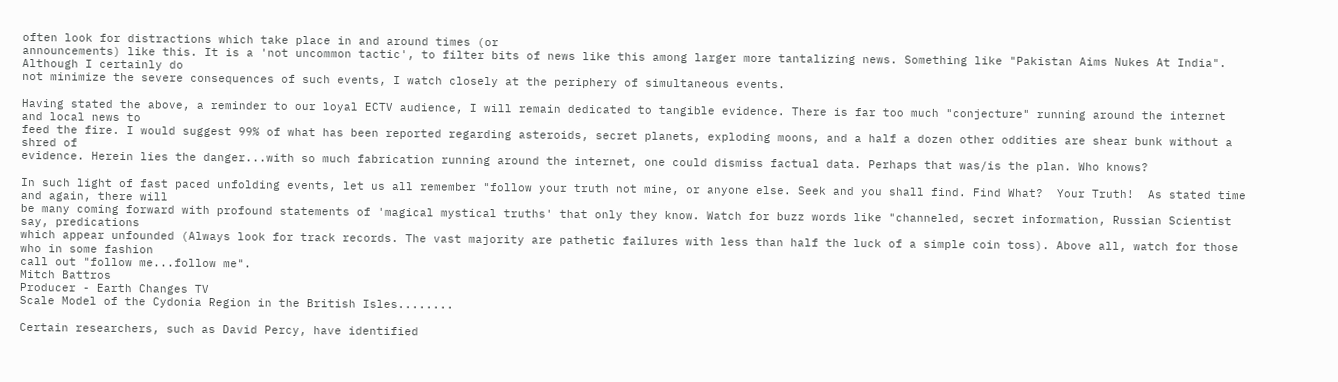often look for distractions which take place in and around times (or
announcements) like this. It is a 'not uncommon tactic', to filter bits of news like this among larger more tantalizing news. Something like "Pakistan Aims Nukes At India". Although I certainly do
not minimize the severe consequences of such events, I watch closely at the periphery of simultaneous events.

Having stated the above, a reminder to our loyal ECTV audience, I will remain dedicated to tangible evidence. There is far too much "conjecture" running around the internet and local news to
feed the fire. I would suggest 99% of what has been reported regarding asteroids, secret planets, exploding moons, and a half a dozen other oddities are shear bunk without a shred of
evidence. Herein lies the danger...with so much fabrication running around the internet, one could dismiss factual data. Perhaps that was/is the plan. Who knows?

In such light of fast paced unfolding events, let us all remember "follow your truth not mine, or anyone else. Seek and you shall find. Find What?  Your Truth!  As stated time and again, there will
be many coming forward with profound statements of 'magical mystical truths' that only they know. Watch for buzz words like "channeled, secret information, Russian Scientist say, predications
which appear unfounded (Always look for track records. The vast majority are pathetic failures with less than half the luck of a simple coin toss). Above all, watch for those who in some fashion
call out "follow me...follow me".
Mitch Battros
Producer - Earth Changes TV
Scale Model of the Cydonia Region in the British Isles........

Certain researchers, such as David Percy, have identified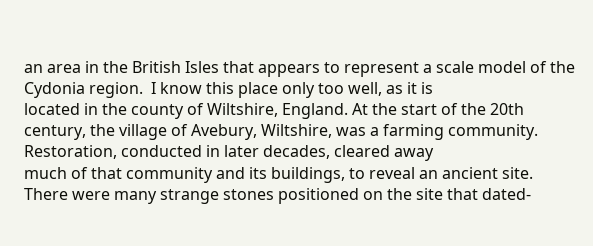an area in the British Isles that appears to represent a scale model of the Cydonia region.  I know this place only too well, as it is
located in the county of Wiltshire, England. At the start of the 20th century, the village of Avebury, Wiltshire, was a farming community.  Restoration, conducted in later decades, cleared away
much of that community and its buildings, to reveal an ancient site.  There were many strange stones positioned on the site that dated-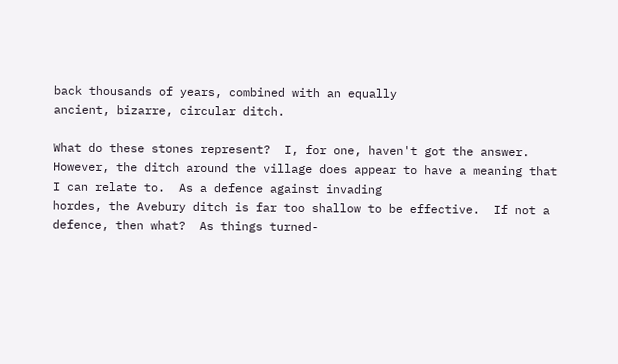back thousands of years, combined with an equally
ancient, bizarre, circular ditch.

What do these stones represent?  I, for one, haven't got the answer.  However, the ditch around the village does appear to have a meaning that I can relate to.  As a defence against invading
hordes, the Avebury ditch is far too shallow to be effective.  If not a defence, then what?  As things turned-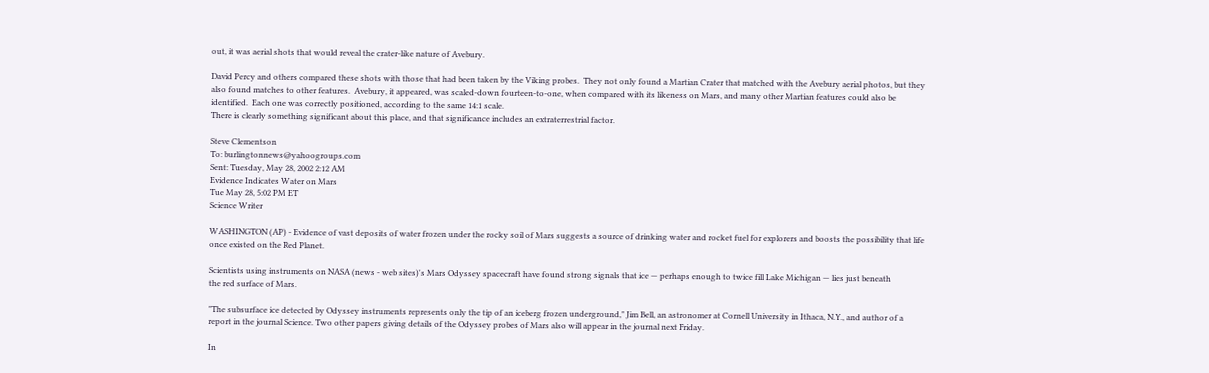out, it was aerial shots that would reveal the crater-like nature of Avebury.

David Percy and others compared these shots with those that had been taken by the Viking probes.  They not only found a Martian Crater that matched with the Avebury aerial photos, but they
also found matches to other features.  Avebury, it appeared, was scaled-down fourteen-to-one, when compared with its likeness on Mars, and many other Martian features could also be
identified.  Each one was correctly positioned, according to the same 14:1 scale.
There is clearly something significant about this place, and that significance includes an extraterrestrial factor.

Steve Clementson
To: burlingtonnews@yahoogroups.com
Sent: Tuesday, May 28, 2002 2:12 AM
Evidence Indicates Water on Mars
Tue May 28, 5:02 PM ET
Science Writer

WASHINGTON (AP) - Evidence of vast deposits of water frozen under the rocky soil of Mars suggests a source of drinking water and rocket fuel for explorers and boosts the possibility that life
once existed on the Red Planet.

Scientists using instruments on NASA (news - web sites)'s Mars Odyssey spacecraft have found strong signals that ice — perhaps enough to twice fill Lake Michigan — lies just beneath
the red surface of Mars.

"The subsurface ice detected by Odyssey instruments represents only the tip of an iceberg frozen underground," Jim Bell, an astronomer at Cornell University in Ithaca, N.Y., and author of a
report in the journal Science. Two other papers giving details of the Odyssey probes of Mars also will appear in the journal next Friday.

In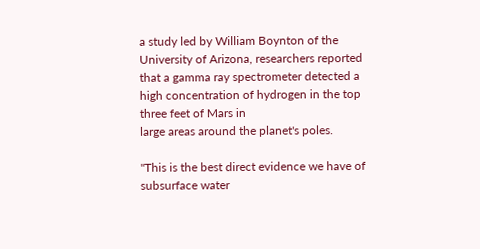a study led by William Boynton of the University of Arizona, researchers reported that a gamma ray spectrometer detected a high concentration of hydrogen in the top three feet of Mars in
large areas around the planet's poles.

"This is the best direct evidence we have of subsurface water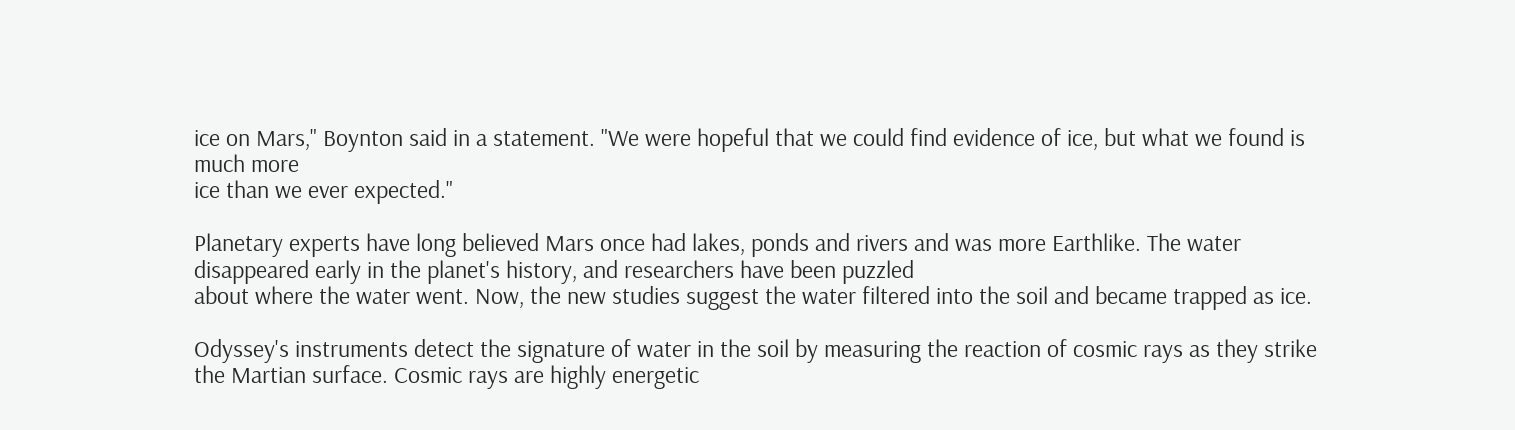ice on Mars," Boynton said in a statement. "We were hopeful that we could find evidence of ice, but what we found is much more
ice than we ever expected."

Planetary experts have long believed Mars once had lakes, ponds and rivers and was more Earthlike. The water disappeared early in the planet's history, and researchers have been puzzled
about where the water went. Now, the new studies suggest the water filtered into the soil and became trapped as ice.

Odyssey's instruments detect the signature of water in the soil by measuring the reaction of cosmic rays as they strike the Martian surface. Cosmic rays are highly energetic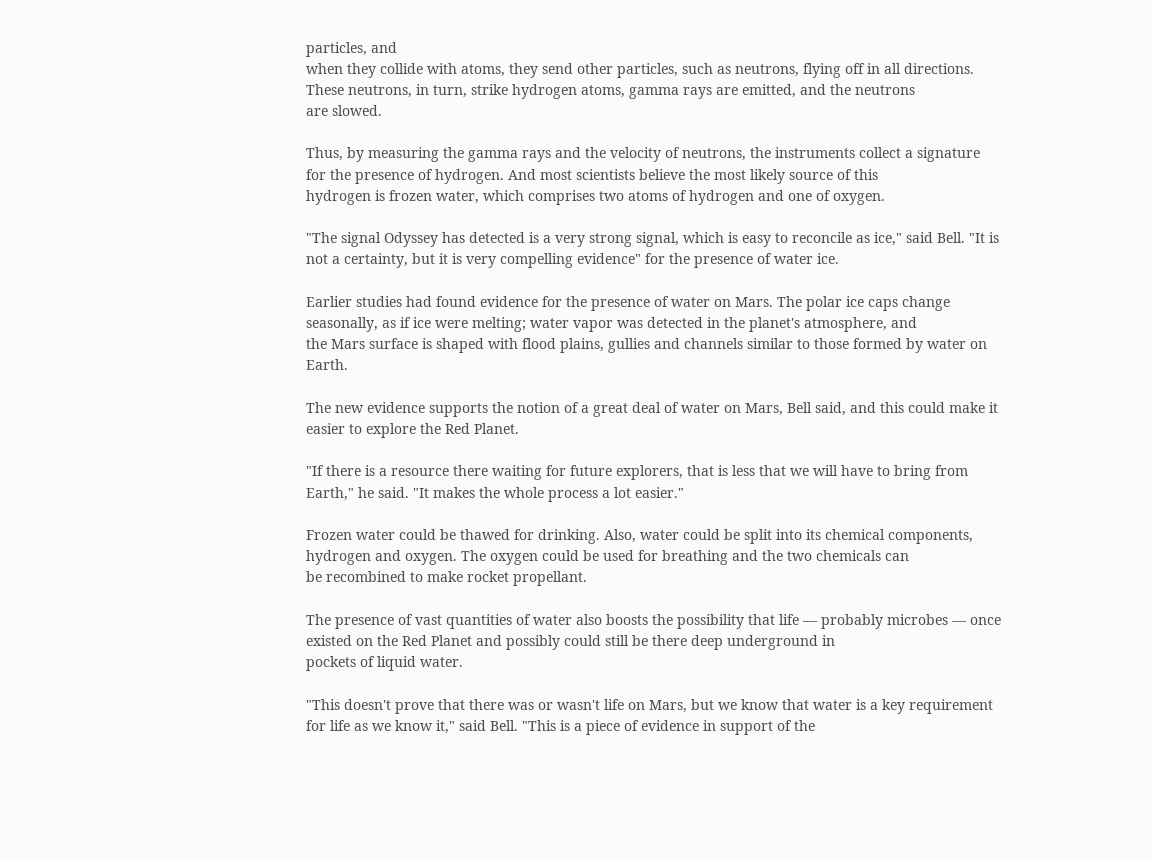particles, and
when they collide with atoms, they send other particles, such as neutrons, flying off in all directions. These neutrons, in turn, strike hydrogen atoms, gamma rays are emitted, and the neutrons
are slowed.

Thus, by measuring the gamma rays and the velocity of neutrons, the instruments collect a signature for the presence of hydrogen. And most scientists believe the most likely source of this
hydrogen is frozen water, which comprises two atoms of hydrogen and one of oxygen.

"The signal Odyssey has detected is a very strong signal, which is easy to reconcile as ice," said Bell. "It is not a certainty, but it is very compelling evidence" for the presence of water ice.

Earlier studies had found evidence for the presence of water on Mars. The polar ice caps change seasonally, as if ice were melting; water vapor was detected in the planet's atmosphere, and
the Mars surface is shaped with flood plains, gullies and channels similar to those formed by water on Earth.

The new evidence supports the notion of a great deal of water on Mars, Bell said, and this could make it easier to explore the Red Planet.

"If there is a resource there waiting for future explorers, that is less that we will have to bring from Earth," he said. "It makes the whole process a lot easier."

Frozen water could be thawed for drinking. Also, water could be split into its chemical components, hydrogen and oxygen. The oxygen could be used for breathing and the two chemicals can
be recombined to make rocket propellant.

The presence of vast quantities of water also boosts the possibility that life — probably microbes — once existed on the Red Planet and possibly could still be there deep underground in
pockets of liquid water.

"This doesn't prove that there was or wasn't life on Mars, but we know that water is a key requirement for life as we know it," said Bell. "This is a piece of evidence in support of the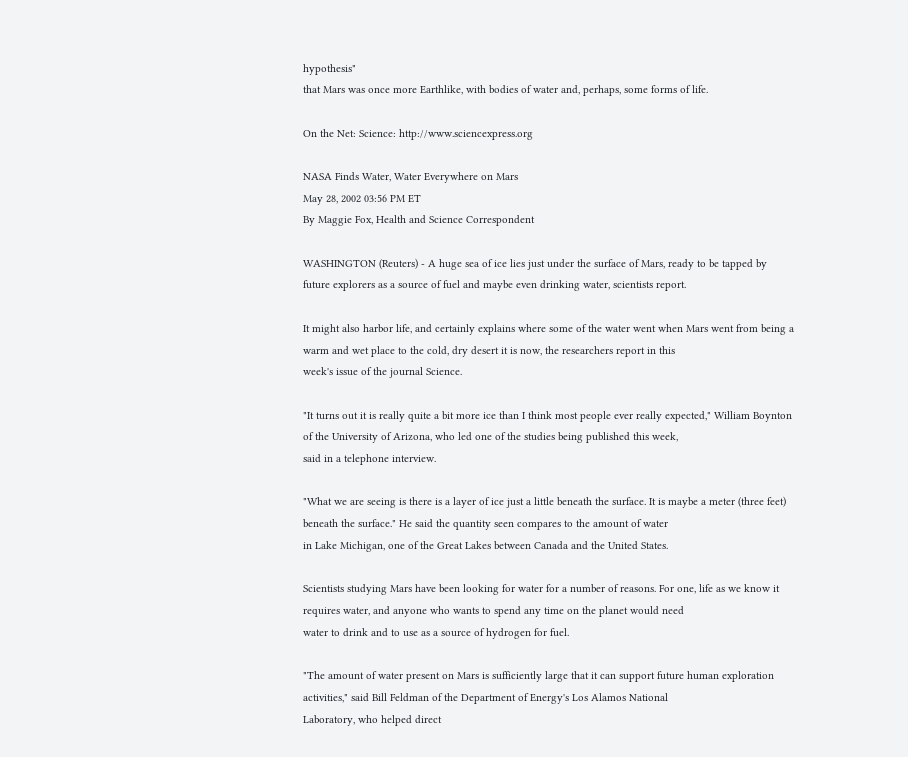hypothesis"
that Mars was once more Earthlike, with bodies of water and, perhaps, some forms of life.

On the Net: Science: http://www.sciencexpress.org

NASA Finds Water, Water Everywhere on Mars
May 28, 2002 03:56 PM ET
By Maggie Fox, Health and Science Correspondent

WASHINGTON (Reuters) - A huge sea of ice lies just under the surface of Mars, ready to be tapped by future explorers as a source of fuel and maybe even drinking water, scientists report.

It might also harbor life, and certainly explains where some of the water went when Mars went from being a warm and wet place to the cold, dry desert it is now, the researchers report in this
week's issue of the journal Science.

"It turns out it is really quite a bit more ice than I think most people ever really expected," William Boynton of the University of Arizona, who led one of the studies being published this week,
said in a telephone interview.

"What we are seeing is there is a layer of ice just a little beneath the surface. It is maybe a meter (three feet) beneath the surface." He said the quantity seen compares to the amount of water
in Lake Michigan, one of the Great Lakes between Canada and the United States.

Scientists studying Mars have been looking for water for a number of reasons. For one, life as we know it requires water, and anyone who wants to spend any time on the planet would need
water to drink and to use as a source of hydrogen for fuel.

"The amount of water present on Mars is sufficiently large that it can support future human exploration activities," said Bill Feldman of the Department of Energy's Los Alamos National
Laboratory, who helped direct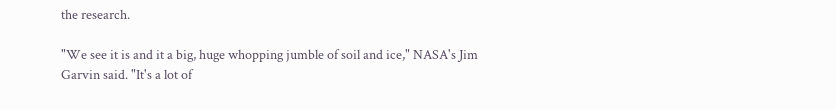the research.

"We see it is and it a big, huge whopping jumble of soil and ice," NASA's Jim Garvin said. "It's a lot of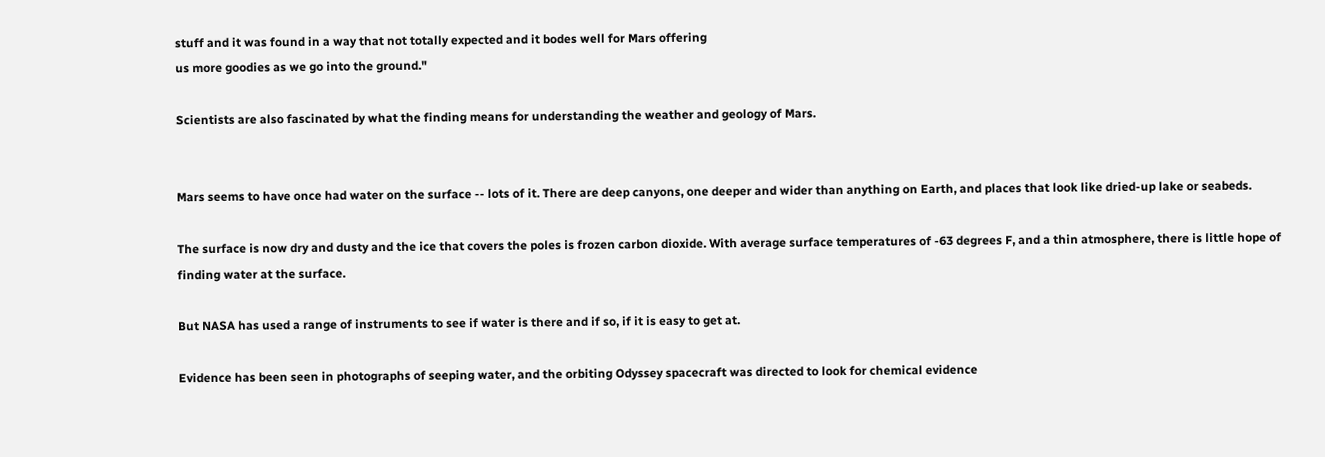stuff and it was found in a way that not totally expected and it bodes well for Mars offering
us more goodies as we go into the ground."

Scientists are also fascinated by what the finding means for understanding the weather and geology of Mars.


Mars seems to have once had water on the surface -- lots of it. There are deep canyons, one deeper and wider than anything on Earth, and places that look like dried-up lake or seabeds.

The surface is now dry and dusty and the ice that covers the poles is frozen carbon dioxide. With average surface temperatures of -63 degrees F, and a thin atmosphere, there is little hope of
finding water at the surface.

But NASA has used a range of instruments to see if water is there and if so, if it is easy to get at.

Evidence has been seen in photographs of seeping water, and the orbiting Odyssey spacecraft was directed to look for chemical evidence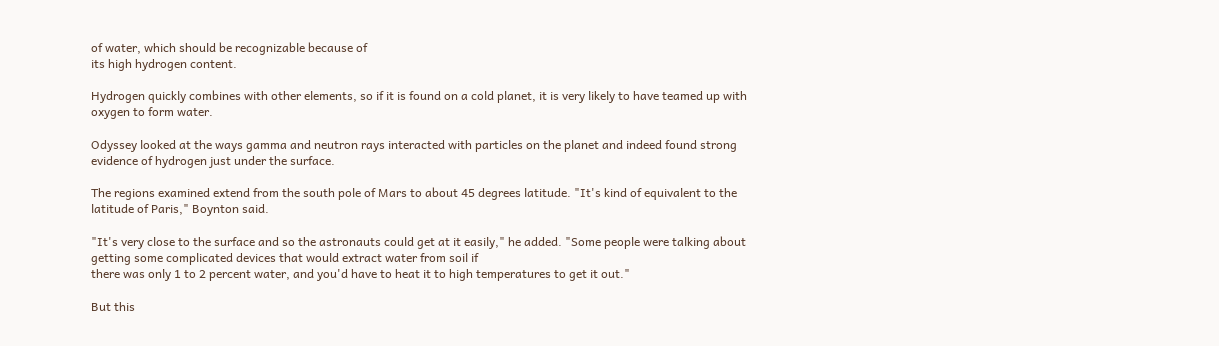of water, which should be recognizable because of
its high hydrogen content.

Hydrogen quickly combines with other elements, so if it is found on a cold planet, it is very likely to have teamed up with oxygen to form water.

Odyssey looked at the ways gamma and neutron rays interacted with particles on the planet and indeed found strong evidence of hydrogen just under the surface.

The regions examined extend from the south pole of Mars to about 45 degrees latitude. "It's kind of equivalent to the latitude of Paris," Boynton said.

"It's very close to the surface and so the astronauts could get at it easily," he added. "Some people were talking about getting some complicated devices that would extract water from soil if
there was only 1 to 2 percent water, and you'd have to heat it to high temperatures to get it out."

But this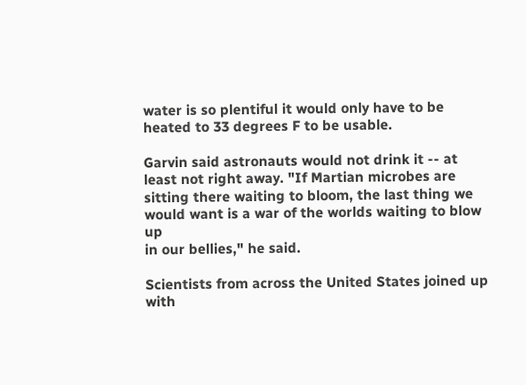water is so plentiful it would only have to be heated to 33 degrees F to be usable.

Garvin said astronauts would not drink it -- at least not right away. "If Martian microbes are sitting there waiting to bloom, the last thing we would want is a war of the worlds waiting to blow up
in our bellies," he said.

Scientists from across the United States joined up with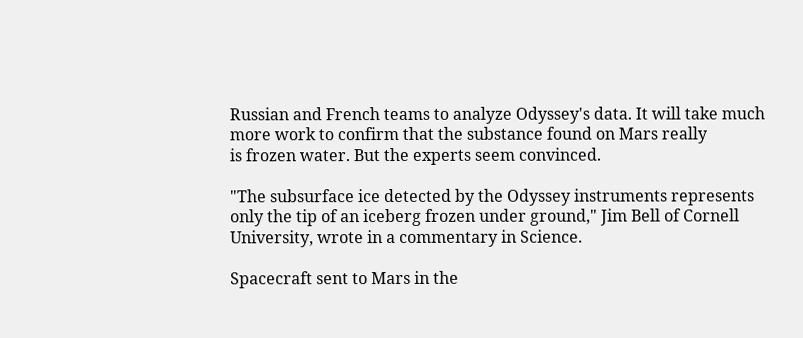Russian and French teams to analyze Odyssey's data. It will take much more work to confirm that the substance found on Mars really
is frozen water. But the experts seem convinced.

"The subsurface ice detected by the Odyssey instruments represents only the tip of an iceberg frozen under ground," Jim Bell of Cornell University, wrote in a commentary in Science.

Spacecraft sent to Mars in the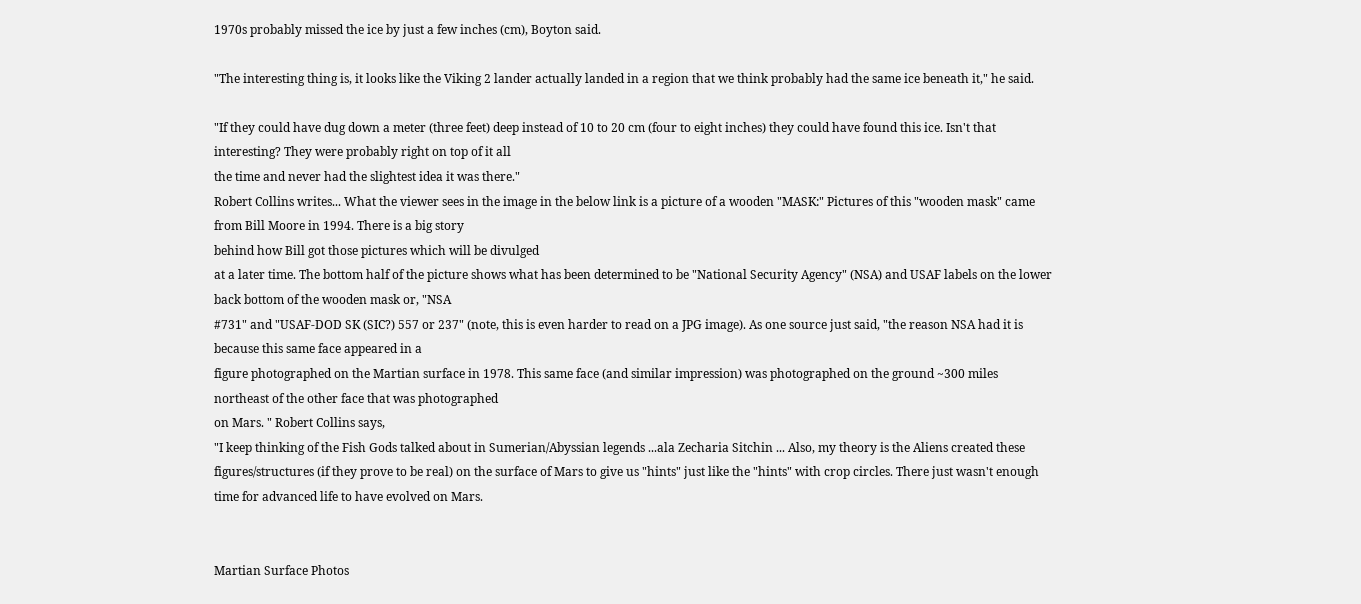1970s probably missed the ice by just a few inches (cm), Boyton said.

"The interesting thing is, it looks like the Viking 2 lander actually landed in a region that we think probably had the same ice beneath it," he said.

"If they could have dug down a meter (three feet) deep instead of 10 to 20 cm (four to eight inches) they could have found this ice. Isn't that interesting? They were probably right on top of it all
the time and never had the slightest idea it was there."
Robert Collins writes... What the viewer sees in the image in the below link is a picture of a wooden "MASK:" Pictures of this "wooden mask" came from Bill Moore in 1994. There is a big story
behind how Bill got those pictures which will be divulged
at a later time. The bottom half of the picture shows what has been determined to be "National Security Agency" (NSA) and USAF labels on the lower back bottom of the wooden mask or, "NSA
#731" and "USAF-DOD SK (SIC?) 557 or 237" (note, this is even harder to read on a JPG image). As one source just said, "the reason NSA had it is because this same face appeared in a
figure photographed on the Martian surface in 1978. This same face (and similar impression) was photographed on the ground ~300 miles northeast of the other face that was photographed
on Mars. " Robert Collins says,
"I keep thinking of the Fish Gods talked about in Sumerian/Abyssian legends ...ala Zecharia Sitchin ... Also, my theory is the Aliens created these
figures/structures (if they prove to be real) on the surface of Mars to give us "hints" just like the "hints" with crop circles. There just wasn't enough time for advanced life to have evolved on Mars.


Martian Surface Photos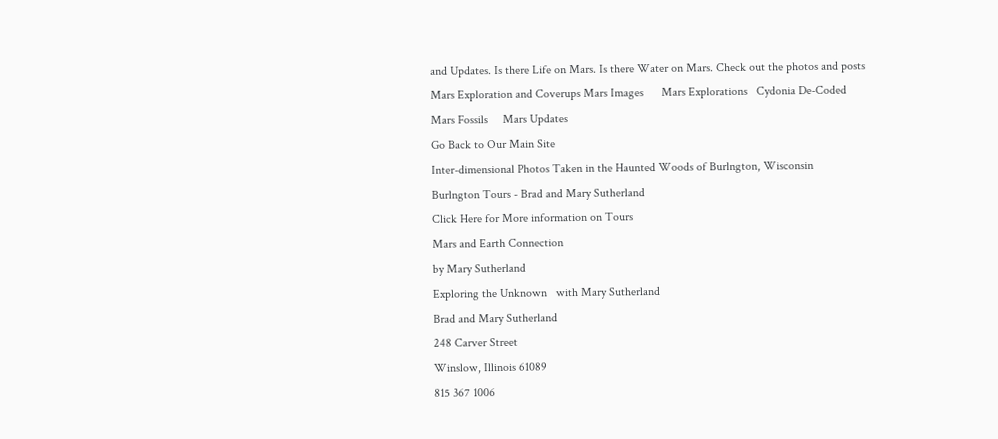and Updates. Is there Life on Mars. Is there Water on Mars. Check out the photos and posts
Mars Exploration and Coverups Mars Images      Mars Explorations   Cydonia De-Coded   Mars Fossils     Mars Updates
Go Back to Our Main Site
Inter-dimensional Photos Taken in the Haunted Woods of Burlngton, Wisconsin
Burlngton Tours - Brad and Mary Sutherland
Click Here for More information on Tours
Mars and Earth Connection
by Mary Sutherland
Exploring the Unknown   with Mary Sutherland
Brad and Mary Sutherland
248 Carver Street
Winslow, Illinois 61089
815 367 1006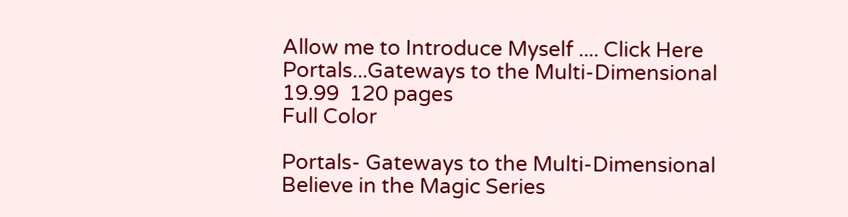Allow me to Introduce Myself .... Click Here
Portals...Gateways to the Multi-Dimensional
19.99  120 pages
Full Color

Portals- Gateways to the Multi-Dimensional
Believe in the Magic Series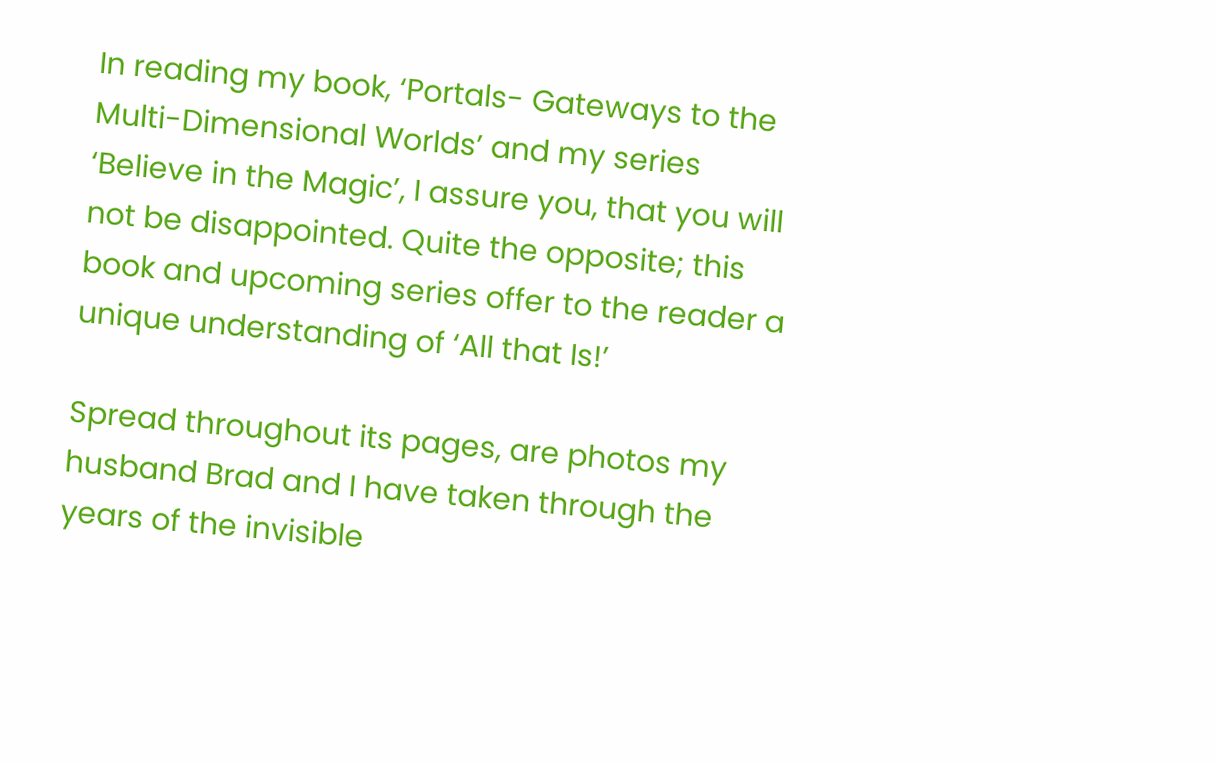In reading my book, ‘Portals- Gateways to the
Multi-Dimensional Worlds’ and my series
‘Believe in the Magic’, I assure you, that you will
not be disappointed. Quite the opposite; this
book and upcoming series offer to the reader a
unique understanding of ‘All that Is!’

Spread throughout its pages, are photos my
husband Brad and I have taken through the
years of the invisible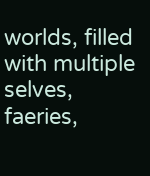worlds, filled with multiple
selves, faeries,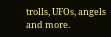trolls, UFOs, angels and more.